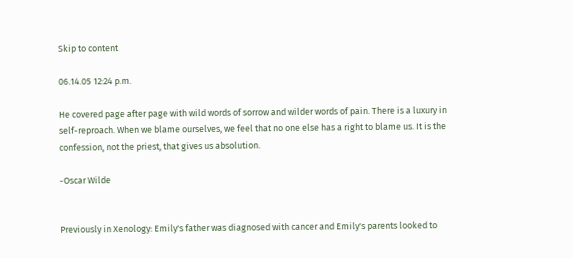Skip to content

06.14.05 12:24 p.m.

He covered page after page with wild words of sorrow and wilder words of pain. There is a luxury in self-reproach. When we blame ourselves, we feel that no one else has a right to blame us. It is the confession, not the priest, that gives us absolution.

-Oscar Wilde


Previously in Xenology: Emily's father was diagnosed with cancer and Emily's parents looked to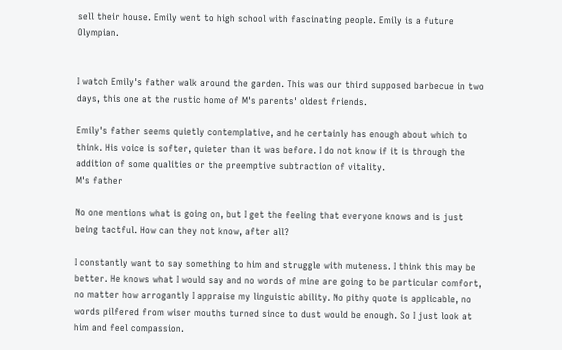sell their house. Emily went to high school with fascinating people. Emily is a future Olympian.


I watch Emily's father walk around the garden. This was our third supposed barbecue in two days, this one at the rustic home of M's parents' oldest friends.

Emily's father seems quietly contemplative, and he certainly has enough about which to think. His voice is softer, quieter than it was before. I do not know if it is through the addition of some qualities or the preemptive subtraction of vitality.
M's father

No one mentions what is going on, but I get the feeling that everyone knows and is just being tactful. How can they not know, after all?

I constantly want to say something to him and struggle with muteness. I think this may be better. He knows what I would say and no words of mine are going to be particular comfort, no matter how arrogantly I appraise my linguistic ability. No pithy quote is applicable, no words pilfered from wiser mouths turned since to dust would be enough. So I just look at him and feel compassion.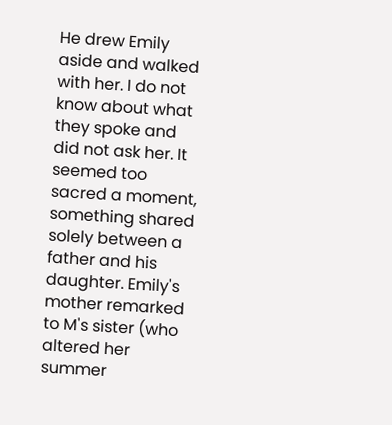He drew Emily aside and walked with her. I do not know about what they spoke and did not ask her. It seemed too sacred a moment, something shared solely between a father and his daughter. Emily's mother remarked to M's sister (who altered her summer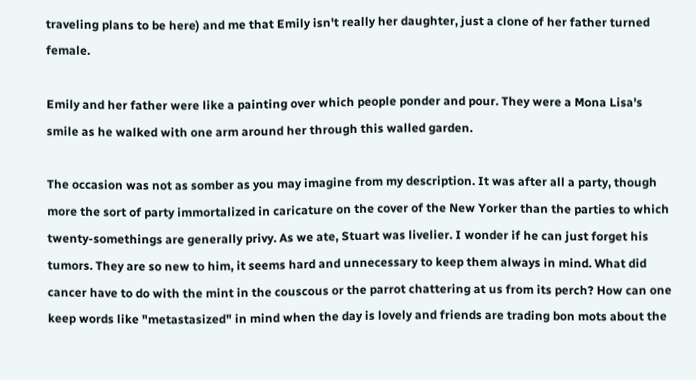traveling plans to be here) and me that Emily isn't really her daughter, just a clone of her father turned female.

Emily and her father were like a painting over which people ponder and pour. They were a Mona Lisa's smile as he walked with one arm around her through this walled garden.

The occasion was not as somber as you may imagine from my description. It was after all a party, though more the sort of party immortalized in caricature on the cover of the New Yorker than the parties to which twenty-somethings are generally privy. As we ate, Stuart was livelier. I wonder if he can just forget his tumors. They are so new to him, it seems hard and unnecessary to keep them always in mind. What did cancer have to do with the mint in the couscous or the parrot chattering at us from its perch? How can one keep words like "metastasized" in mind when the day is lovely and friends are trading bon mots about the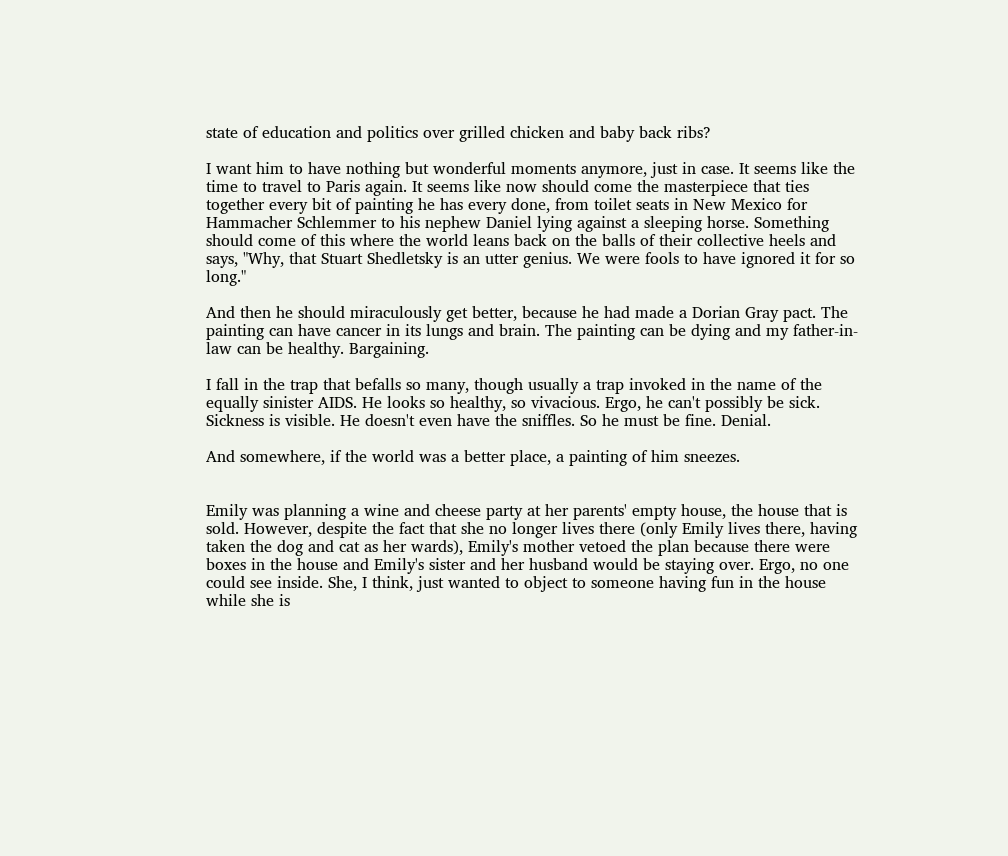state of education and politics over grilled chicken and baby back ribs?

I want him to have nothing but wonderful moments anymore, just in case. It seems like the time to travel to Paris again. It seems like now should come the masterpiece that ties together every bit of painting he has every done, from toilet seats in New Mexico for Hammacher Schlemmer to his nephew Daniel lying against a sleeping horse. Something should come of this where the world leans back on the balls of their collective heels and says, "Why, that Stuart Shedletsky is an utter genius. We were fools to have ignored it for so long."

And then he should miraculously get better, because he had made a Dorian Gray pact. The painting can have cancer in its lungs and brain. The painting can be dying and my father-in-law can be healthy. Bargaining.

I fall in the trap that befalls so many, though usually a trap invoked in the name of the equally sinister AIDS. He looks so healthy, so vivacious. Ergo, he can't possibly be sick. Sickness is visible. He doesn't even have the sniffles. So he must be fine. Denial.

And somewhere, if the world was a better place, a painting of him sneezes.


Emily was planning a wine and cheese party at her parents' empty house, the house that is sold. However, despite the fact that she no longer lives there (only Emily lives there, having taken the dog and cat as her wards), Emily's mother vetoed the plan because there were boxes in the house and Emily's sister and her husband would be staying over. Ergo, no one could see inside. She, I think, just wanted to object to someone having fun in the house while she is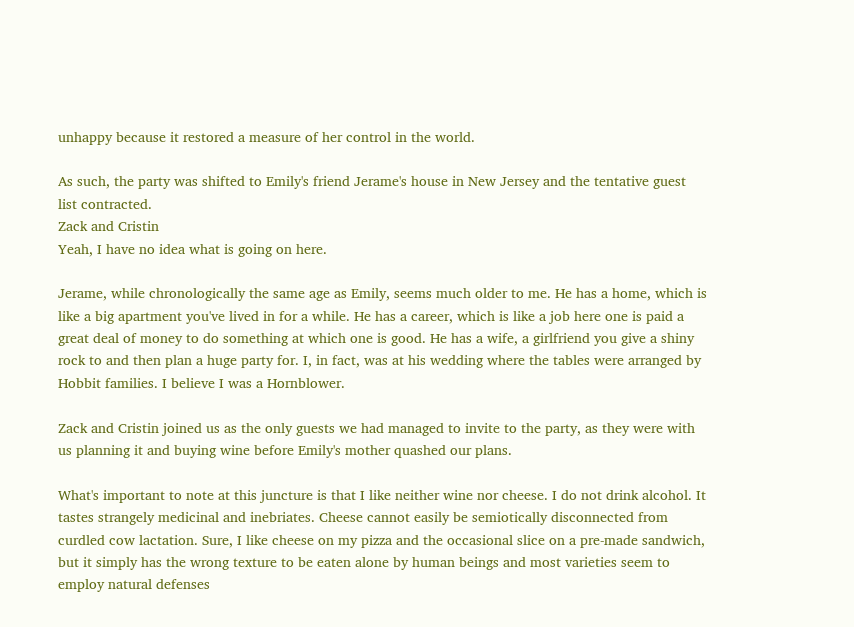unhappy because it restored a measure of her control in the world.

As such, the party was shifted to Emily's friend Jerame's house in New Jersey and the tentative guest list contracted.
Zack and Cristin
Yeah, I have no idea what is going on here.

Jerame, while chronologically the same age as Emily, seems much older to me. He has a home, which is like a big apartment you've lived in for a while. He has a career, which is like a job here one is paid a great deal of money to do something at which one is good. He has a wife, a girlfriend you give a shiny rock to and then plan a huge party for. I, in fact, was at his wedding where the tables were arranged by Hobbit families. I believe I was a Hornblower.

Zack and Cristin joined us as the only guests we had managed to invite to the party, as they were with us planning it and buying wine before Emily's mother quashed our plans.

What's important to note at this juncture is that I like neither wine nor cheese. I do not drink alcohol. It tastes strangely medicinal and inebriates. Cheese cannot easily be semiotically disconnected from curdled cow lactation. Sure, I like cheese on my pizza and the occasional slice on a pre-made sandwich, but it simply has the wrong texture to be eaten alone by human beings and most varieties seem to employ natural defenses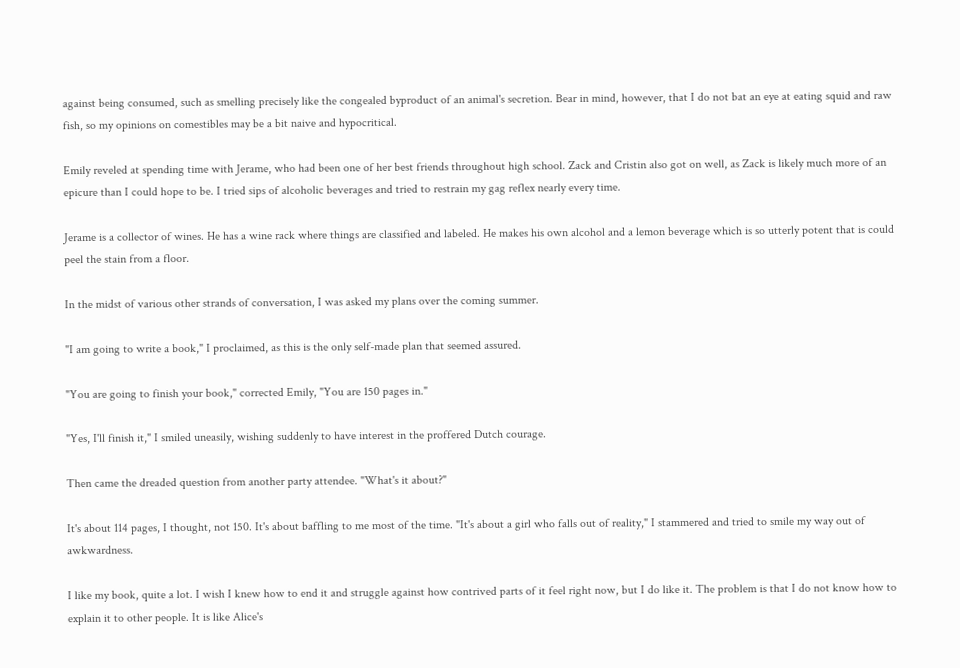against being consumed, such as smelling precisely like the congealed byproduct of an animal's secretion. Bear in mind, however, that I do not bat an eye at eating squid and raw fish, so my opinions on comestibles may be a bit naive and hypocritical.

Emily reveled at spending time with Jerame, who had been one of her best friends throughout high school. Zack and Cristin also got on well, as Zack is likely much more of an epicure than I could hope to be. I tried sips of alcoholic beverages and tried to restrain my gag reflex nearly every time.

Jerame is a collector of wines. He has a wine rack where things are classified and labeled. He makes his own alcohol and a lemon beverage which is so utterly potent that is could peel the stain from a floor.

In the midst of various other strands of conversation, I was asked my plans over the coming summer.

"I am going to write a book," I proclaimed, as this is the only self-made plan that seemed assured.

"You are going to finish your book," corrected Emily, "You are 150 pages in."

"Yes, I'll finish it," I smiled uneasily, wishing suddenly to have interest in the proffered Dutch courage.

Then came the dreaded question from another party attendee. "What's it about?"

It's about 114 pages, I thought, not 150. It's about baffling to me most of the time. "It's about a girl who falls out of reality," I stammered and tried to smile my way out of awkwardness.

I like my book, quite a lot. I wish I knew how to end it and struggle against how contrived parts of it feel right now, but I do like it. The problem is that I do not know how to explain it to other people. It is like Alice's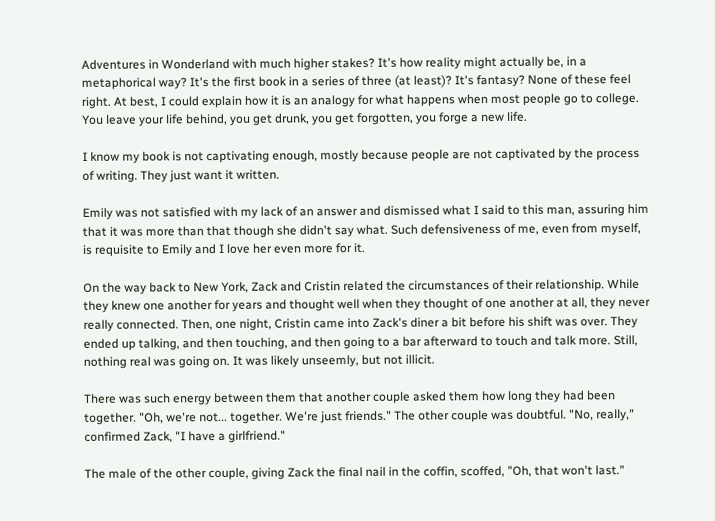Adventures in Wonderland with much higher stakes? It's how reality might actually be, in a metaphorical way? It's the first book in a series of three (at least)? It's fantasy? None of these feel right. At best, I could explain how it is an analogy for what happens when most people go to college. You leave your life behind, you get drunk, you get forgotten, you forge a new life.

I know my book is not captivating enough, mostly because people are not captivated by the process of writing. They just want it written.

Emily was not satisfied with my lack of an answer and dismissed what I said to this man, assuring him that it was more than that though she didn't say what. Such defensiveness of me, even from myself, is requisite to Emily and I love her even more for it.

On the way back to New York, Zack and Cristin related the circumstances of their relationship. While they knew one another for years and thought well when they thought of one another at all, they never really connected. Then, one night, Cristin came into Zack's diner a bit before his shift was over. They ended up talking, and then touching, and then going to a bar afterward to touch and talk more. Still, nothing real was going on. It was likely unseemly, but not illicit.

There was such energy between them that another couple asked them how long they had been together. "Oh, we're not... together. We're just friends." The other couple was doubtful. "No, really," confirmed Zack, "I have a girlfriend."

The male of the other couple, giving Zack the final nail in the coffin, scoffed, "Oh, that won't last."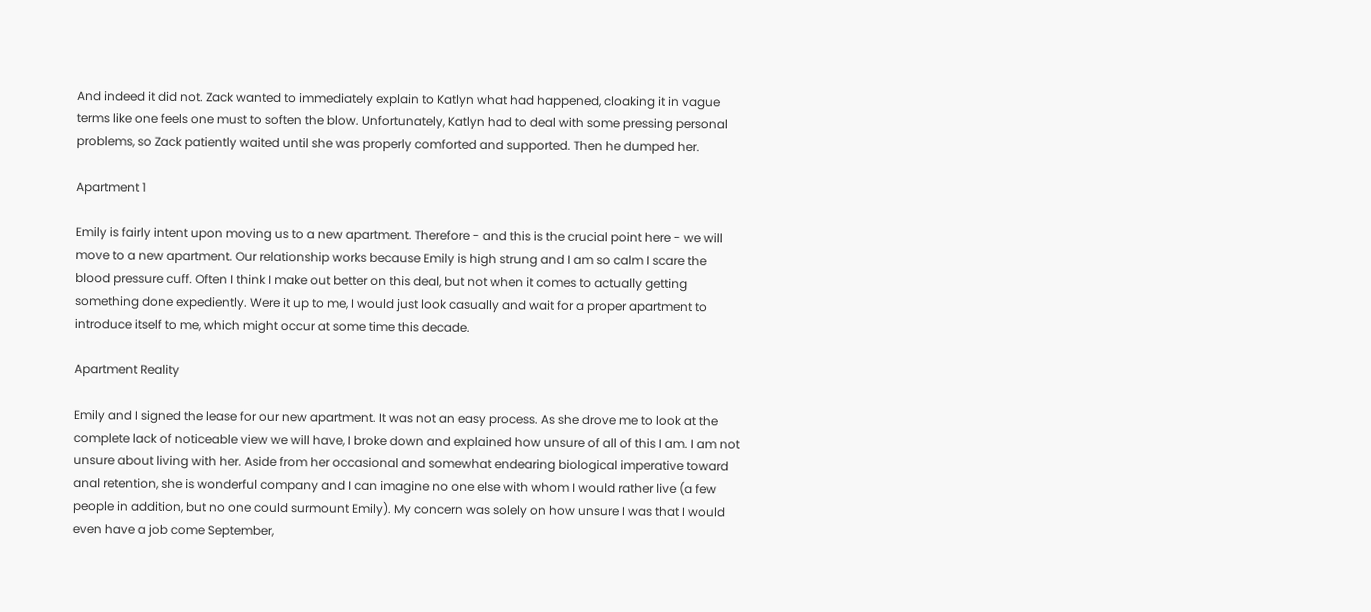And indeed it did not. Zack wanted to immediately explain to Katlyn what had happened, cloaking it in vague terms like one feels one must to soften the blow. Unfortunately, Katlyn had to deal with some pressing personal problems, so Zack patiently waited until she was properly comforted and supported. Then he dumped her.

Apartment 1

Emily is fairly intent upon moving us to a new apartment. Therefore - and this is the crucial point here - we will move to a new apartment. Our relationship works because Emily is high strung and I am so calm I scare the blood pressure cuff. Often I think I make out better on this deal, but not when it comes to actually getting something done expediently. Were it up to me, I would just look casually and wait for a proper apartment to introduce itself to me, which might occur at some time this decade.

Apartment Reality

Emily and I signed the lease for our new apartment. It was not an easy process. As she drove me to look at the complete lack of noticeable view we will have, I broke down and explained how unsure of all of this I am. I am not unsure about living with her. Aside from her occasional and somewhat endearing biological imperative toward anal retention, she is wonderful company and I can imagine no one else with whom I would rather live (a few people in addition, but no one could surmount Emily). My concern was solely on how unsure I was that I would even have a job come September,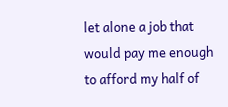let alone a job that would pay me enough to afford my half of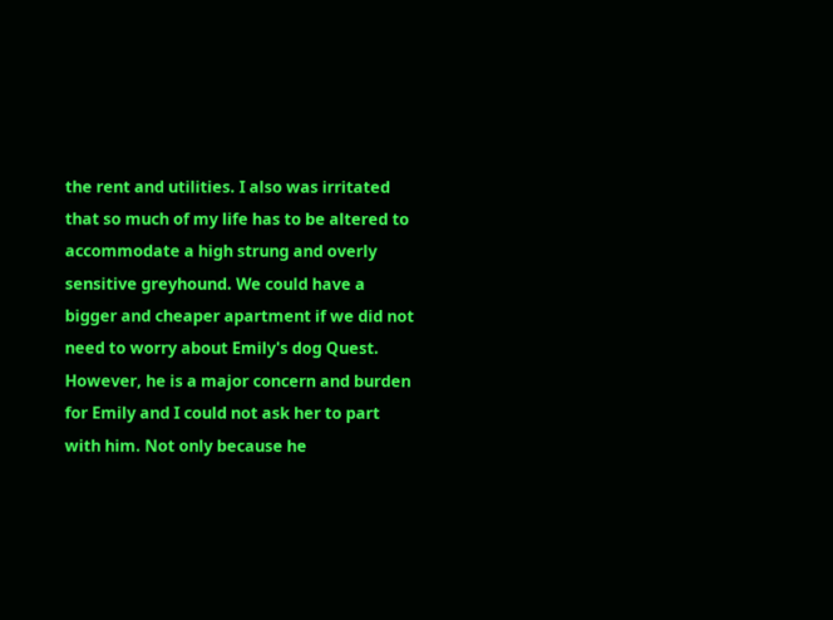the rent and utilities. I also was irritated that so much of my life has to be altered to accommodate a high strung and overly sensitive greyhound. We could have a bigger and cheaper apartment if we did not need to worry about Emily's dog Quest. However, he is a major concern and burden for Emily and I could not ask her to part with him. Not only because he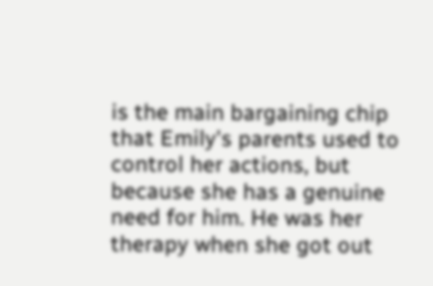is the main bargaining chip that Emily's parents used to control her actions, but because she has a genuine need for him. He was her therapy when she got out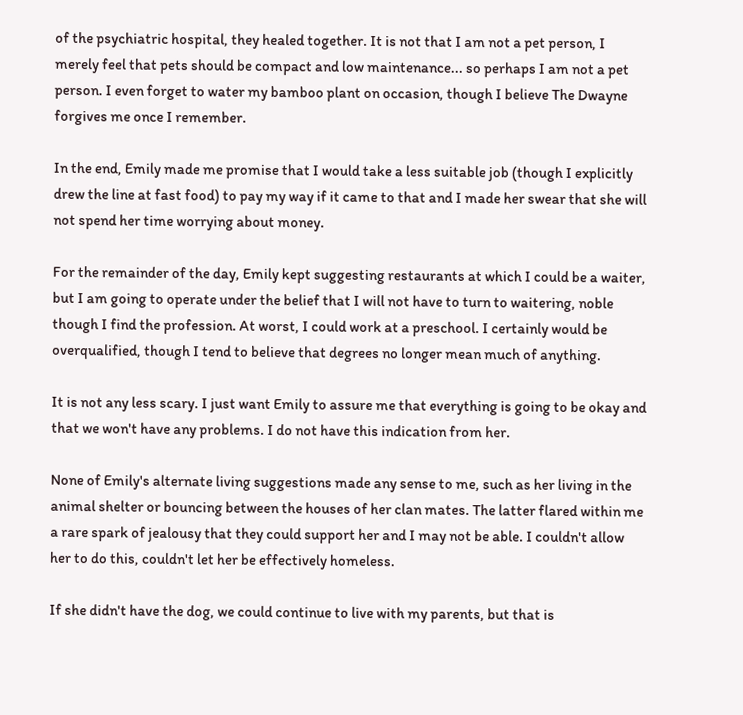of the psychiatric hospital, they healed together. It is not that I am not a pet person, I merely feel that pets should be compact and low maintenance... so perhaps I am not a pet person. I even forget to water my bamboo plant on occasion, though I believe The Dwayne forgives me once I remember.

In the end, Emily made me promise that I would take a less suitable job (though I explicitly drew the line at fast food) to pay my way if it came to that and I made her swear that she will not spend her time worrying about money.

For the remainder of the day, Emily kept suggesting restaurants at which I could be a waiter, but I am going to operate under the belief that I will not have to turn to waitering, noble though I find the profession. At worst, I could work at a preschool. I certainly would be overqualified, though I tend to believe that degrees no longer mean much of anything.

It is not any less scary. I just want Emily to assure me that everything is going to be okay and that we won't have any problems. I do not have this indication from her.

None of Emily's alternate living suggestions made any sense to me, such as her living in the animal shelter or bouncing between the houses of her clan mates. The latter flared within me a rare spark of jealousy that they could support her and I may not be able. I couldn't allow her to do this, couldn't let her be effectively homeless.

If she didn't have the dog, we could continue to live with my parents, but that is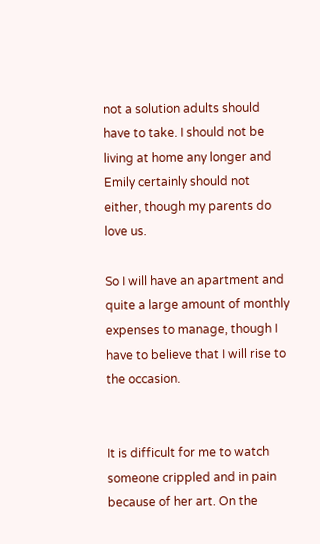not a solution adults should have to take. I should not be living at home any longer and Emily certainly should not either, though my parents do love us.

So I will have an apartment and quite a large amount of monthly expenses to manage, though I have to believe that I will rise to the occasion.


It is difficult for me to watch someone crippled and in pain because of her art. On the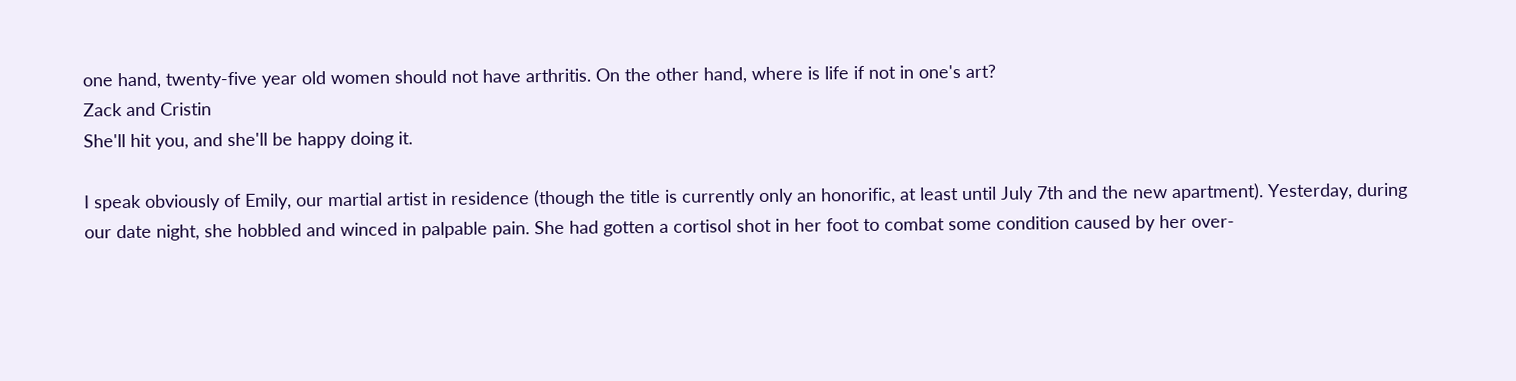one hand, twenty-five year old women should not have arthritis. On the other hand, where is life if not in one's art?
Zack and Cristin
She'll hit you, and she'll be happy doing it.

I speak obviously of Emily, our martial artist in residence (though the title is currently only an honorific, at least until July 7th and the new apartment). Yesterday, during our date night, she hobbled and winced in palpable pain. She had gotten a cortisol shot in her foot to combat some condition caused by her over-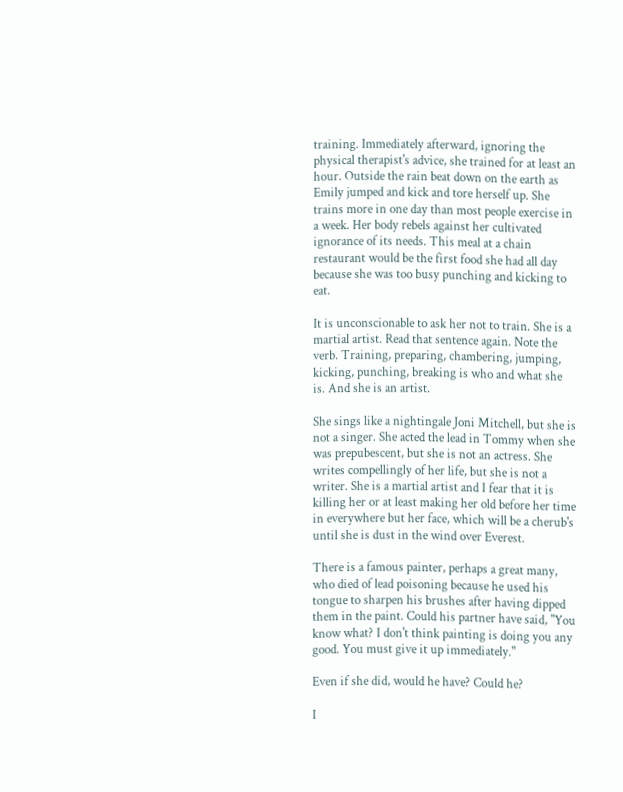training. Immediately afterward, ignoring the physical therapist's advice, she trained for at least an hour. Outside the rain beat down on the earth as Emily jumped and kick and tore herself up. She trains more in one day than most people exercise in a week. Her body rebels against her cultivated ignorance of its needs. This meal at a chain restaurant would be the first food she had all day because she was too busy punching and kicking to eat.

It is unconscionable to ask her not to train. She is a martial artist. Read that sentence again. Note the verb. Training, preparing, chambering, jumping, kicking, punching, breaking is who and what she is. And she is an artist.

She sings like a nightingale Joni Mitchell, but she is not a singer. She acted the lead in Tommy when she was prepubescent, but she is not an actress. She writes compellingly of her life, but she is not a writer. She is a martial artist and I fear that it is killing her or at least making her old before her time in everywhere but her face, which will be a cherub's until she is dust in the wind over Everest.

There is a famous painter, perhaps a great many, who died of lead poisoning because he used his tongue to sharpen his brushes after having dipped them in the paint. Could his partner have said, "You know what? I don't think painting is doing you any good. You must give it up immediately."

Even if she did, would he have? Could he?

I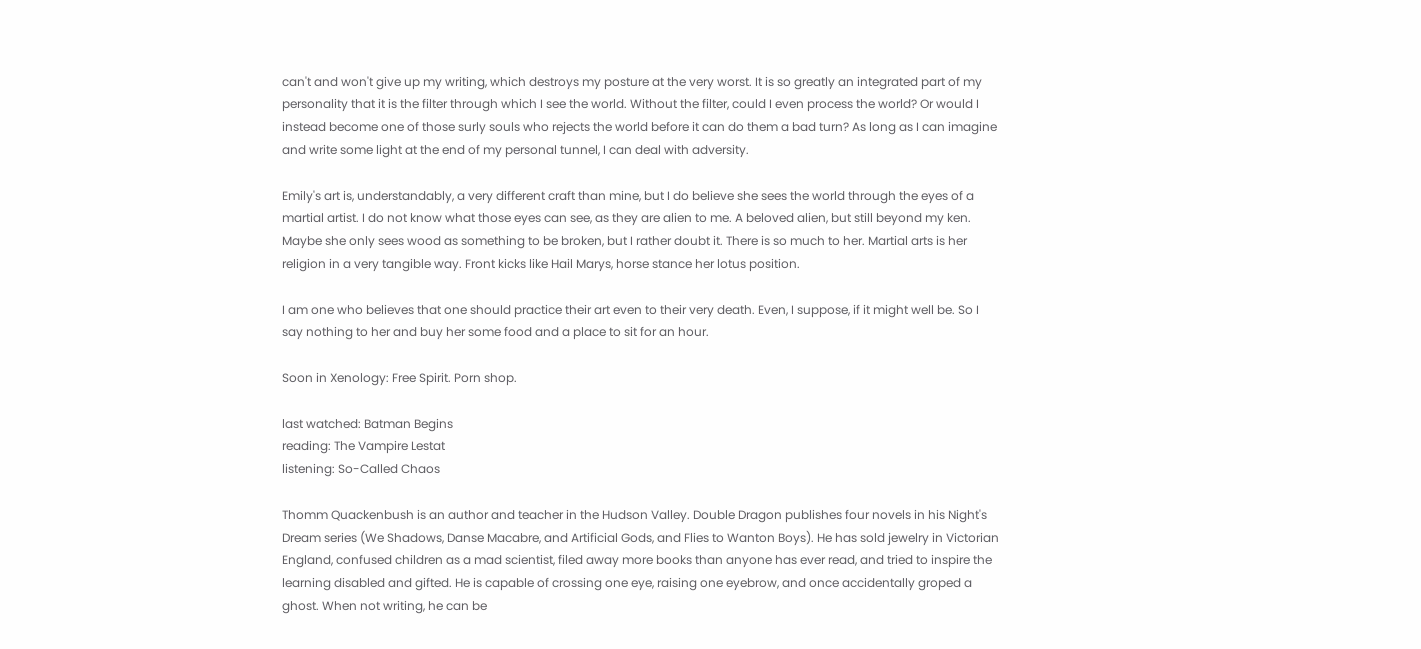can't and won't give up my writing, which destroys my posture at the very worst. It is so greatly an integrated part of my personality that it is the filter through which I see the world. Without the filter, could I even process the world? Or would I instead become one of those surly souls who rejects the world before it can do them a bad turn? As long as I can imagine and write some light at the end of my personal tunnel, I can deal with adversity.

Emily's art is, understandably, a very different craft than mine, but I do believe she sees the world through the eyes of a martial artist. I do not know what those eyes can see, as they are alien to me. A beloved alien, but still beyond my ken. Maybe she only sees wood as something to be broken, but I rather doubt it. There is so much to her. Martial arts is her religion in a very tangible way. Front kicks like Hail Marys, horse stance her lotus position.

I am one who believes that one should practice their art even to their very death. Even, I suppose, if it might well be. So I say nothing to her and buy her some food and a place to sit for an hour.

Soon in Xenology: Free Spirit. Porn shop.

last watched: Batman Begins
reading: The Vampire Lestat
listening: So-Called Chaos

Thomm Quackenbush is an author and teacher in the Hudson Valley. Double Dragon publishes four novels in his Night's Dream series (We Shadows, Danse Macabre, and Artificial Gods, and Flies to Wanton Boys). He has sold jewelry in Victorian England, confused children as a mad scientist, filed away more books than anyone has ever read, and tried to inspire the learning disabled and gifted. He is capable of crossing one eye, raising one eyebrow, and once accidentally groped a ghost. When not writing, he can be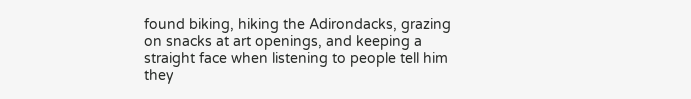found biking, hiking the Adirondacks, grazing on snacks at art openings, and keeping a straight face when listening to people tell him they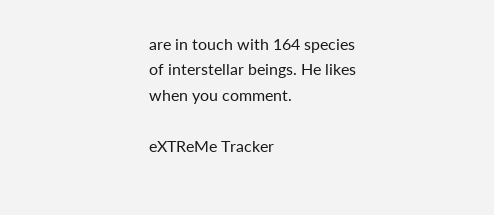are in touch with 164 species of interstellar beings. He likes when you comment.

eXTReMe Tracker